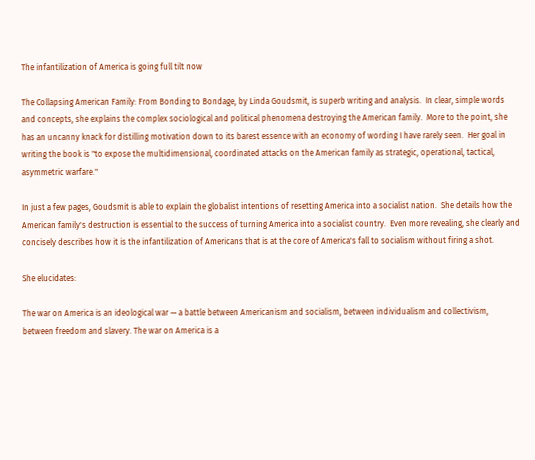The infantilization of America is going full tilt now

The Collapsing American Family: From Bonding to Bondage, by Linda Goudsmit, is superb writing and analysis.  In clear, simple words and concepts, she explains the complex sociological and political phenomena destroying the American family.  More to the point, she has an uncanny knack for distilling motivation down to its barest essence with an economy of wording I have rarely seen.  Her goal in writing the book is "to expose the multidimensional, coordinated attacks on the American family as strategic, operational, tactical, asymmetric warfare."

In just a few pages, Goudsmit is able to explain the globalist intentions of resetting America into a socialist nation.  She details how the American family's destruction is essential to the success of turning America into a socialist country.  Even more revealing, she clearly and concisely describes how it is the infantilization of Americans that is at the core of America's fall to socialism without firing a shot.

She elucidates:

The war on America is an ideological war — a battle between Americanism and socialism, between individualism and collectivism, between freedom and slavery. The war on America is a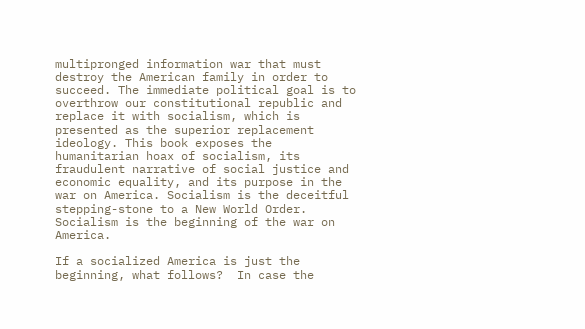multipronged information war that must destroy the American family in order to succeed. The immediate political goal is to overthrow our constitutional republic and replace it with socialism, which is presented as the superior replacement ideology. This book exposes the humanitarian hoax of socialism, its fraudulent narrative of social justice and economic equality, and its purpose in the war on America. Socialism is the deceitful stepping-stone to a New World Order. Socialism is the beginning of the war on America.

If a socialized America is just the beginning, what follows?  In case the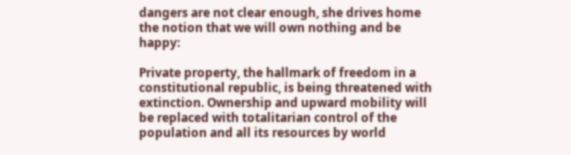dangers are not clear enough, she drives home the notion that we will own nothing and be happy:

Private property, the hallmark of freedom in a constitutional republic, is being threatened with extinction. Ownership and upward mobility will be replaced with totalitarian control of the population and all its resources by world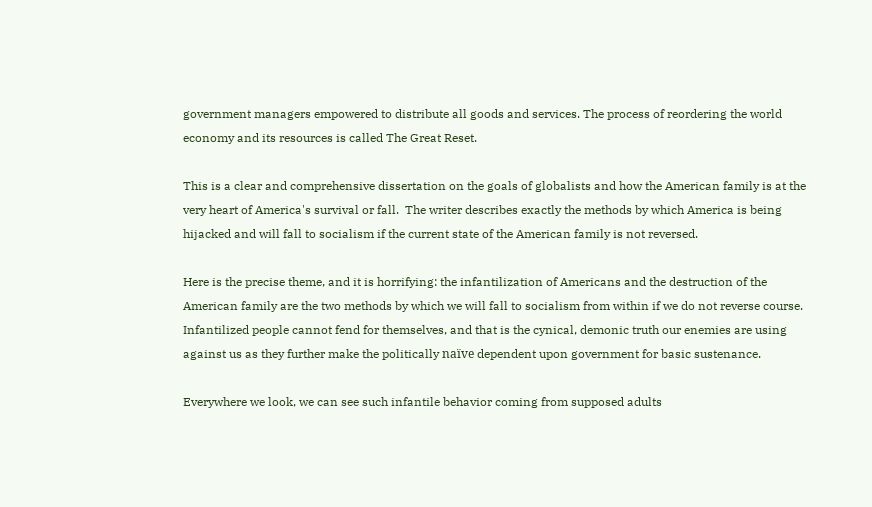government managers empowered to distribute all goods and services. The process of reordering the world economy and its resources is called The Great Reset.

This is a clear and comprehensive dissertation on the goals of globalists and how the American family is at the very heart of America's survival or fall.  The writer describes exactly the methods by which America is being hijacked and will fall to socialism if the current state of the American family is not reversed.

Here is the precise theme, and it is horrifying: the infantilization of Americans and the destruction of the American family are the two methods by which we will fall to socialism from within if we do not reverse course.  Infantilized people cannot fend for themselves, and that is the cynical, demonic truth our enemies are using against us as they further make the politically naïve dependent upon government for basic sustenance.

Everywhere we look, we can see such infantile behavior coming from supposed adults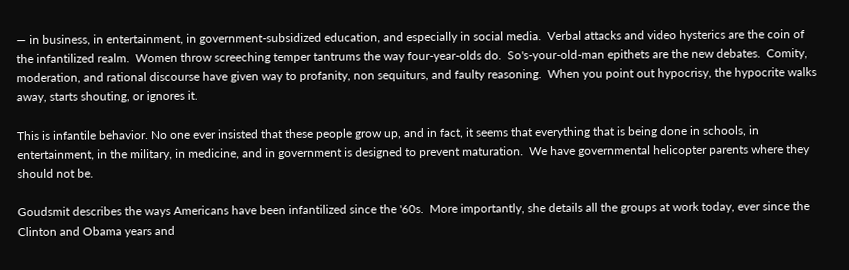— in business, in entertainment, in government-subsidized education, and especially in social media.  Verbal attacks and video hysterics are the coin of the infantilized realm.  Women throw screeching temper tantrums the way four-year-olds do.  So's-your-old-man epithets are the new debates.  Comity, moderation, and rational discourse have given way to profanity, non sequiturs, and faulty reasoning.  When you point out hypocrisy, the hypocrite walks away, starts shouting, or ignores it.

This is infantile behavior. No one ever insisted that these people grow up, and in fact, it seems that everything that is being done in schools, in entertainment, in the military, in medicine, and in government is designed to prevent maturation.  We have governmental helicopter parents where they should not be.

Goudsmit describes the ways Americans have been infantilized since the '60s.  More importantly, she details all the groups at work today, ever since the Clinton and Obama years and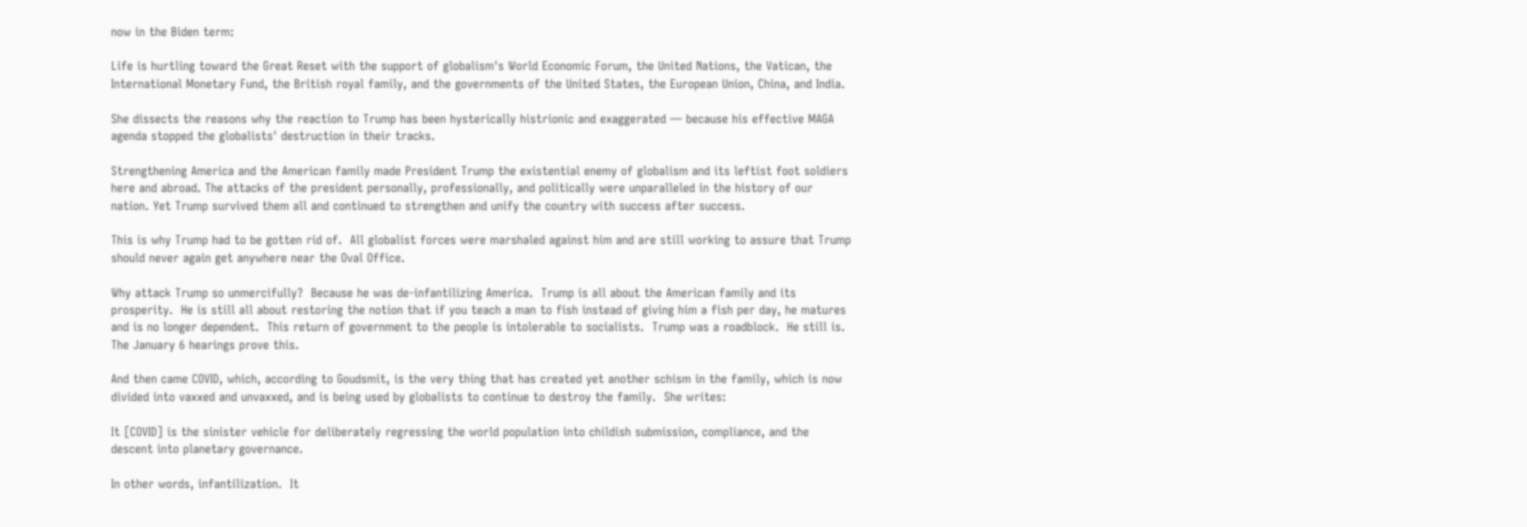now in the Biden term:

Life is hurtling toward the Great Reset with the support of globalism's World Economic Forum, the United Nations, the Vatican, the International Monetary Fund, the British royal family, and the governments of the United States, the European Union, China, and India.

She dissects the reasons why the reaction to Trump has been hysterically histrionic and exaggerated — because his effective MAGA agenda stopped the globalists' destruction in their tracks.

Strengthening America and the American family made President Trump the existential enemy of globalism and its leftist foot soldiers here and abroad. The attacks of the president personally, professionally, and politically were unparalleled in the history of our nation. Yet Trump survived them all and continued to strengthen and unify the country with success after success.

This is why Trump had to be gotten rid of.  All globalist forces were marshaled against him and are still working to assure that Trump should never again get anywhere near the Oval Office.

Why attack Trump so unmercifully?  Because he was de-infantilizing America.  Trump is all about the American family and its prosperity.  He is still all about restoring the notion that if you teach a man to fish instead of giving him a fish per day, he matures and is no longer dependent.  This return of government to the people is intolerable to socialists.  Trump was a roadblock.  He still is.  The January 6 hearings prove this.

And then came COVID, which, according to Goudsmit, is the very thing that has created yet another schism in the family, which is now divided into vaxxed and unvaxxed, and is being used by globalists to continue to destroy the family.  She writes:

It [COVID] is the sinister vehicle for deliberately regressing the world population into childish submission, compliance, and the descent into planetary governance.

In other words, infantilization.  It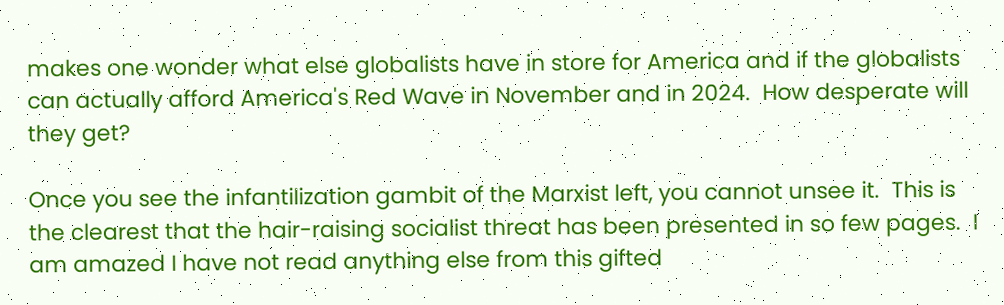makes one wonder what else globalists have in store for America and if the globalists can actually afford America's Red Wave in November and in 2024.  How desperate will they get?

Once you see the infantilization gambit of the Marxist left, you cannot unsee it.  This is the clearest that the hair-raising socialist threat has been presented in so few pages.  I am amazed I have not read anything else from this gifted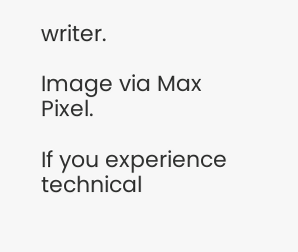writer.

Image via Max Pixel.

If you experience technical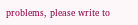problems, please write to